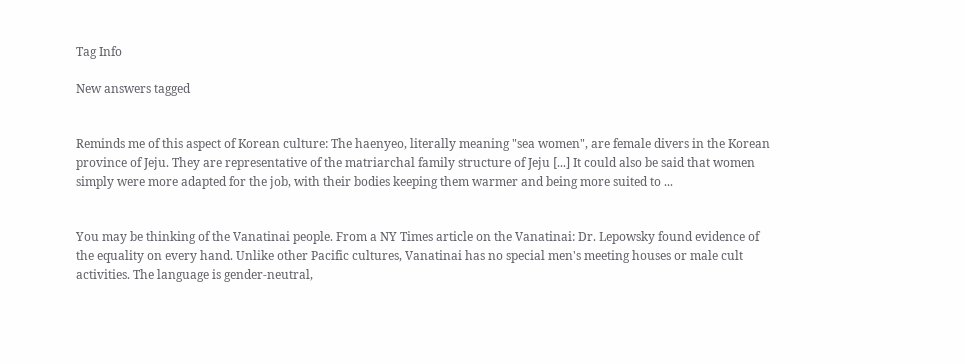Tag Info

New answers tagged


Reminds me of this aspect of Korean culture: The haenyeo, literally meaning "sea women", are female divers in the Korean province of Jeju. They are representative of the matriarchal family structure of Jeju [...] It could also be said that women simply were more adapted for the job, with their bodies keeping them warmer and being more suited to ...


You may be thinking of the Vanatinai people. From a NY Times article on the Vanatinai: Dr. Lepowsky found evidence of the equality on every hand. Unlike other Pacific cultures, Vanatinai has no special men's meeting houses or male cult activities. The language is gender-neutral,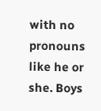with no pronouns like he or she. Boys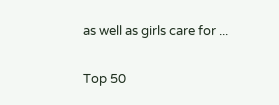as well as girls care for ...

Top 50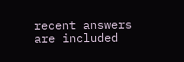recent answers are included